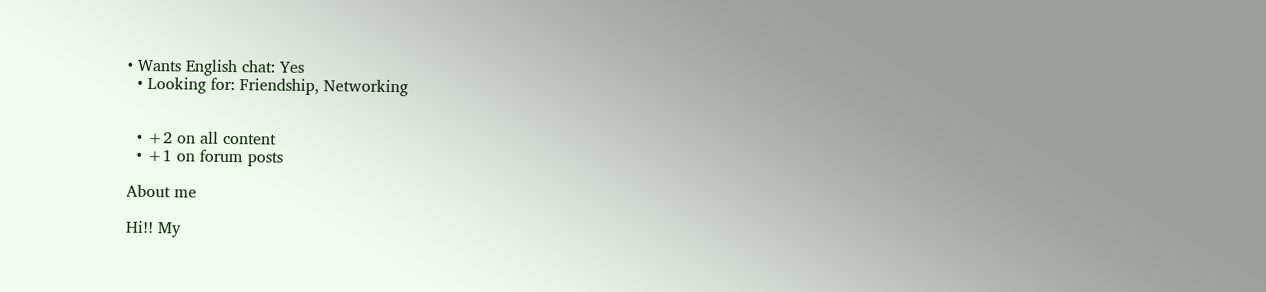• Wants English chat: Yes
  • Looking for: Friendship, Networking


  • +2 on all content
  • +1 on forum posts

About me

Hi!! My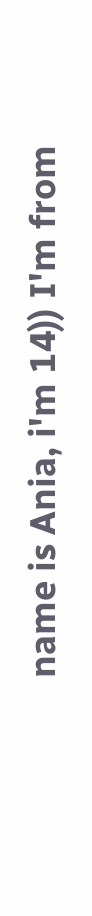name is Ania, i'm 14)) I'm from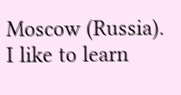Moscow (Russia). I like to learn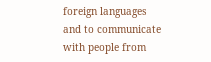foreign languages and to communicate with people from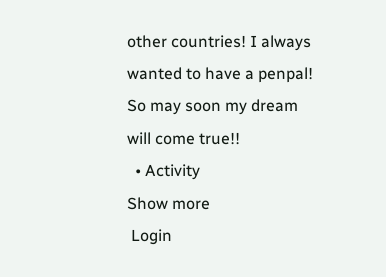other countries! I always wanted to have a penpal! So may soon my dream will come true!!
  • Activity
Show more
 Login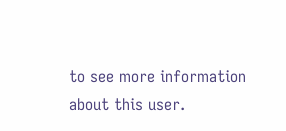to see more information about this user.